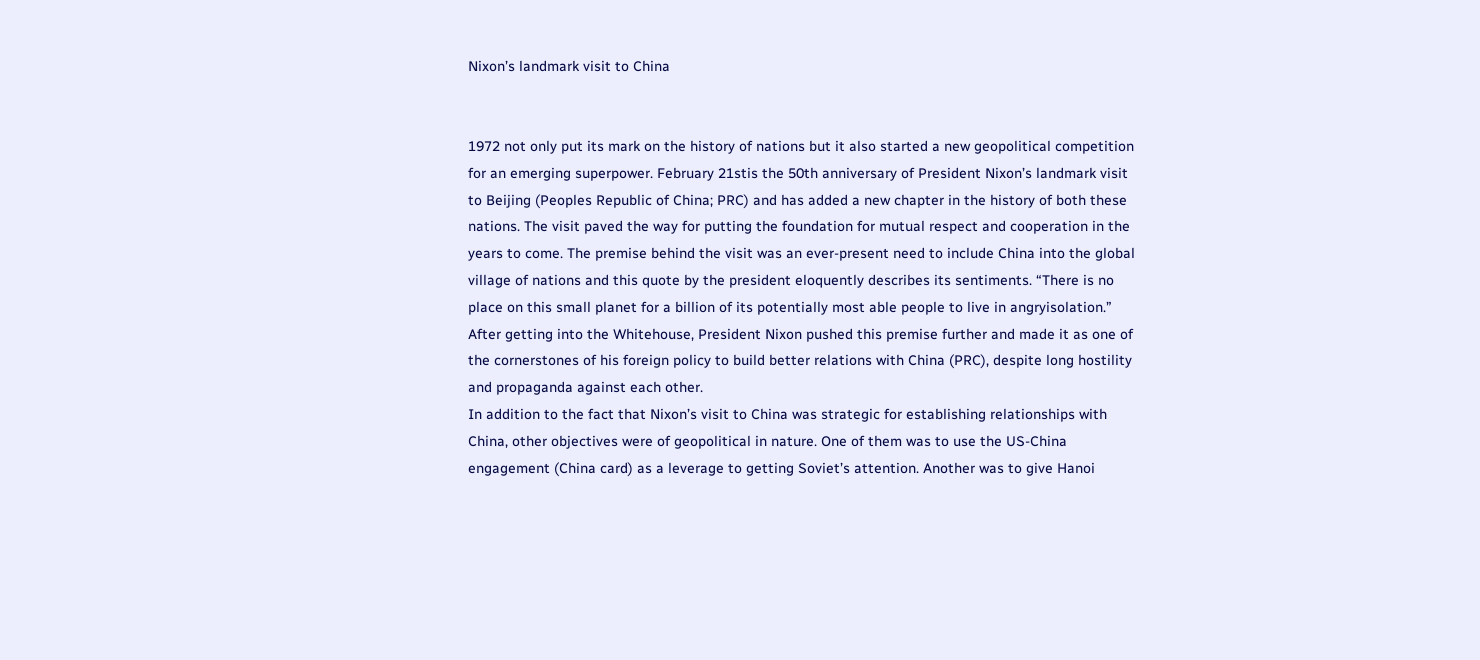Nixon’s landmark visit to China


1972 not only put its mark on the history of nations but it also started a new geopolitical competition for an emerging superpower. February 21stis the 50th anniversary of President Nixon’s landmark visit to Beijing (Peoples Republic of China; PRC) and has added a new chapter in the history of both these nations. The visit paved the way for putting the foundation for mutual respect and cooperation in the years to come. The premise behind the visit was an ever-present need to include China into the global village of nations and this quote by the president eloquently describes its sentiments. “There is no place on this small planet for a billion of its potentially most able people to live in angryisolation.” After getting into the Whitehouse, President Nixon pushed this premise further and made it as one of the cornerstones of his foreign policy to build better relations with China (PRC), despite long hostility and propaganda against each other.
In addition to the fact that Nixon’s visit to China was strategic for establishing relationships with China, other objectives were of geopolitical in nature. One of them was to use the US-China engagement (China card) as a leverage to getting Soviet’s attention. Another was to give Hanoi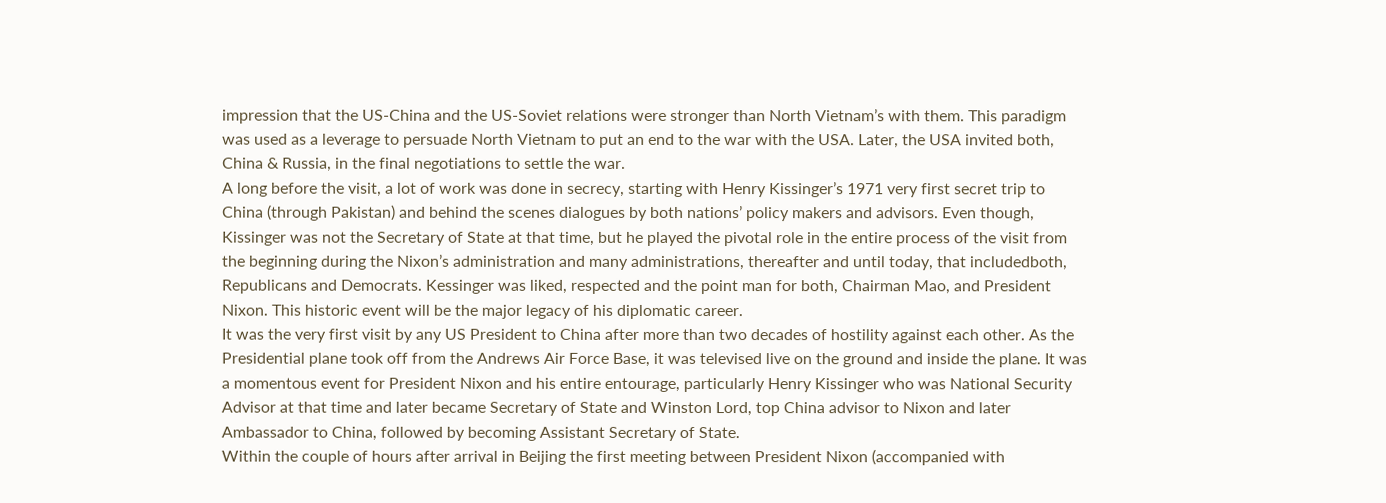impression that the US-China and the US-Soviet relations were stronger than North Vietnam’s with them. This paradigm was used as a leverage to persuade North Vietnam to put an end to the war with the USA. Later, the USA invited both, China & Russia, in the final negotiations to settle the war.
A long before the visit, a lot of work was done in secrecy, starting with Henry Kissinger’s 1971 very first secret trip to China (through Pakistan) and behind the scenes dialogues by both nations’ policy makers and advisors. Even though, Kissinger was not the Secretary of State at that time, but he played the pivotal role in the entire process of the visit from the beginning during the Nixon’s administration and many administrations, thereafter and until today, that includedboth, Republicans and Democrats. Kessinger was liked, respected and the point man for both, Chairman Mao, and President Nixon. This historic event will be the major legacy of his diplomatic career.
It was the very first visit by any US President to China after more than two decades of hostility against each other. As the Presidential plane took off from the Andrews Air Force Base, it was televised live on the ground and inside the plane. It was a momentous event for President Nixon and his entire entourage, particularly Henry Kissinger who was National Security Advisor at that time and later became Secretary of State and Winston Lord, top China advisor to Nixon and later Ambassador to China, followed by becoming Assistant Secretary of State.
Within the couple of hours after arrival in Beijing the first meeting between President Nixon (accompanied with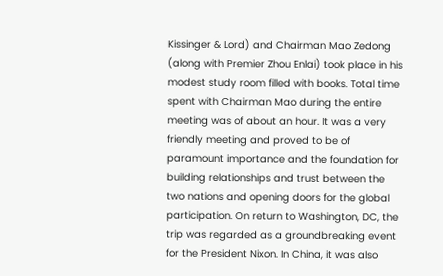Kissinger & Lord) and Chairman Mao Zedong (along with Premier Zhou Enlai) took place in his modest study room filled with books. Total time spent with Chairman Mao during the entire meeting was of about an hour. It was a very friendly meeting and proved to be of paramount importance and the foundation for building relationships and trust between the two nations and opening doors for the global participation. On return to Washington, DC, the trip was regarded as a groundbreaking event for the President Nixon. In China, it was also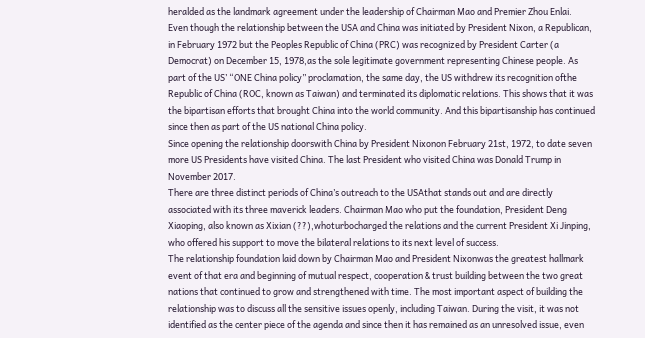heralded as the landmark agreement under the leadership of Chairman Mao and Premier Zhou Enlai.
Even though the relationship between the USA and China was initiated by President Nixon, a Republican, in February 1972 but the Peoples Republic of China (PRC) was recognized by President Carter (a Democrat) on December 15, 1978,as the sole legitimate government representing Chinese people. As part of the US’ “ONE China policy” proclamation, the same day, the US withdrew its recognition ofthe Republic of China (ROC, known as Taiwan) and terminated its diplomatic relations. This shows that it was the bipartisan efforts that brought China into the world community. And this bipartisanship has continued since then as part of the US national China policy.
Since opening the relationship doorswith China by President Nixonon February 21st, 1972, to date seven more US Presidents have visited China. The last President who visited China was Donald Trump in November 2017.
There are three distinct periods of China’s outreach to the USAthat stands out and are directly associated with its three maverick leaders. Chairman Mao who put the foundation, President Deng Xiaoping, also known as Xixian (??),whoturbocharged the relations and the current President Xi Jinping, who offered his support to move the bilateral relations to its next level of success.
The relationship foundation laid down by Chairman Mao and President Nixonwas the greatest hallmark event of that era and beginning of mutual respect, cooperation & trust building between the two great nations that continued to grow and strengthened with time. The most important aspect of building the relationship was to discuss all the sensitive issues openly, including Taiwan. During the visit, it was not identified as the center piece of the agenda and since then it has remained as an unresolved issue, even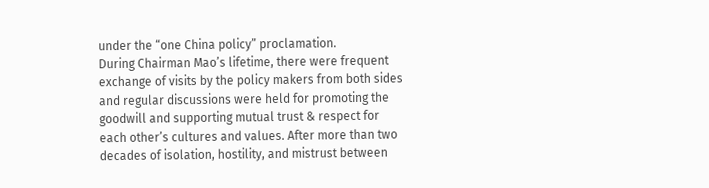under the “one China policy” proclamation.
During Chairman Mao’s lifetime, there were frequent exchange of visits by the policy makers from both sides and regular discussions were held for promoting the goodwill and supporting mutual trust & respect for each other’s cultures and values. After more than two decades of isolation, hostility, and mistrust between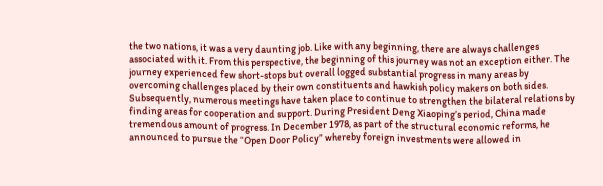the two nations, it was a very daunting job. Like with any beginning, there are always challenges associated with it. From this perspective, the beginning of this journey was not an exception either. The journey experienced few short-stops but overall logged substantial progress in many areas by overcoming challenges placed by their own constituents and hawkish policy makers on both sides.
Subsequently, numerous meetings have taken place to continue to strengthen the bilateral relations by finding areas for cooperation and support. During President Deng Xiaoping’s period, China made tremendous amount of progress. In December 1978, as part of the structural economic reforms, he announced to pursue the “Open Door Policy” whereby foreign investments were allowed in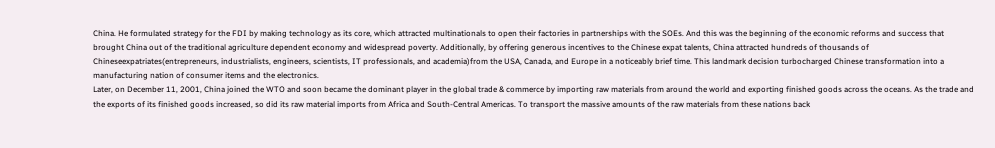China. He formulated strategy for the FDI by making technology as its core, which attracted multinationals to open their factories in partnerships with the SOEs. And this was the beginning of the economic reforms and success that brought China out of the traditional agriculture dependent economy and widespread poverty. Additionally, by offering generous incentives to the Chinese expat talents, China attracted hundreds of thousands of Chineseexpatriates(entrepreneurs, industrialists, engineers, scientists, IT professionals, and academia)from the USA, Canada, and Europe in a noticeably brief time. This landmark decision turbocharged Chinese transformation into a manufacturing nation of consumer items and the electronics.
Later, on December 11, 2001, China joined the WTO and soon became the dominant player in the global trade & commerce by importing raw materials from around the world and exporting finished goods across the oceans. As the trade and the exports of its finished goods increased, so did its raw material imports from Africa and South-Central Americas. To transport the massive amounts of the raw materials from these nations back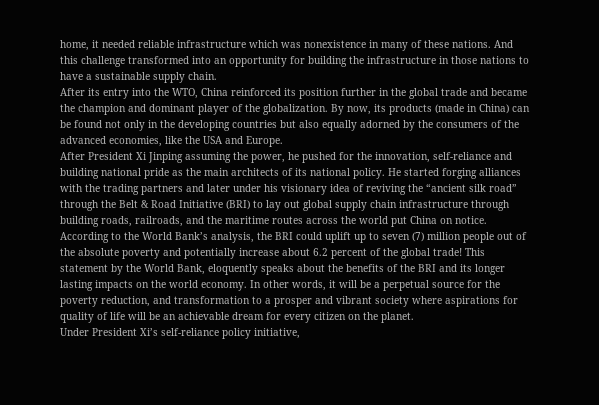home, it needed reliable infrastructure which was nonexistence in many of these nations. And this challenge transformed into an opportunity for building the infrastructure in those nations to have a sustainable supply chain.
After its entry into the WTO, China reinforced its position further in the global trade and became the champion and dominant player of the globalization. By now, its products (made in China) can be found not only in the developing countries but also equally adorned by the consumers of the advanced economies, like the USA and Europe.
After President Xi Jinping assuming the power, he pushed for the innovation, self-reliance and building national pride as the main architects of its national policy. He started forging alliances with the trading partners and later under his visionary idea of reviving the “ancient silk road” through the Belt & Road Initiative (BRI) to lay out global supply chain infrastructure through building roads, railroads, and the maritime routes across the world put China on notice. According to the World Bank’s analysis, the BRI could uplift up to seven (7) million people out of the absolute poverty and potentially increase about 6.2 percent of the global trade! This statement by the World Bank, eloquently speaks about the benefits of the BRI and its longer lasting impacts on the world economy. In other words, it will be a perpetual source for the poverty reduction, and transformation to a prosper and vibrant society where aspirations for quality of life will be an achievable dream for every citizen on the planet.
Under President Xi’s self-reliance policy initiative,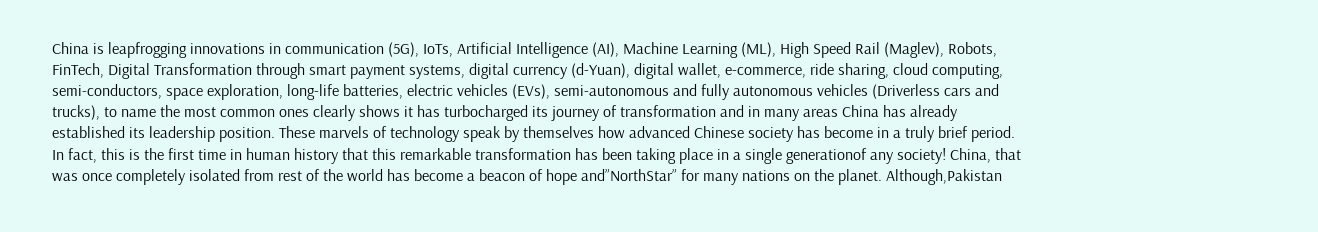China is leapfrogging innovations in communication (5G), IoTs, Artificial Intelligence (AI), Machine Learning (ML), High Speed Rail (Maglev), Robots, FinTech, Digital Transformation through smart payment systems, digital currency (d-Yuan), digital wallet, e-commerce, ride sharing, cloud computing, semi-conductors, space exploration, long-life batteries, electric vehicles (EVs), semi-autonomous and fully autonomous vehicles (Driverless cars and trucks), to name the most common ones clearly shows it has turbocharged its journey of transformation and in many areas China has already established its leadership position. These marvels of technology speak by themselves how advanced Chinese society has become in a truly brief period. In fact, this is the first time in human history that this remarkable transformation has been taking place in a single generationof any society! China, that was once completely isolated from rest of the world has become a beacon of hope and”NorthStar” for many nations on the planet. Although,Pakistan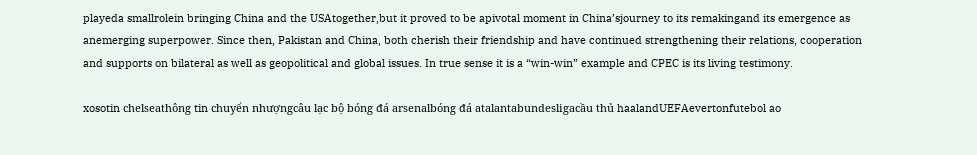playeda smallrolein bringing China and the USAtogether,but it proved to be apivotal moment in China’sjourney to its remakingand its emergence as anemerging superpower. Since then, Pakistan and China, both cherish their friendship and have continued strengthening their relations, cooperation and supports on bilateral as well as geopolitical and global issues. In true sense it is a “win-win” example and CPEC is its living testimony.

xosotin chelseathông tin chuyển nhượngcâu lạc bộ bóng đá arsenalbóng đá atalantabundesligacầu thủ haalandUEFAevertonfutebol ao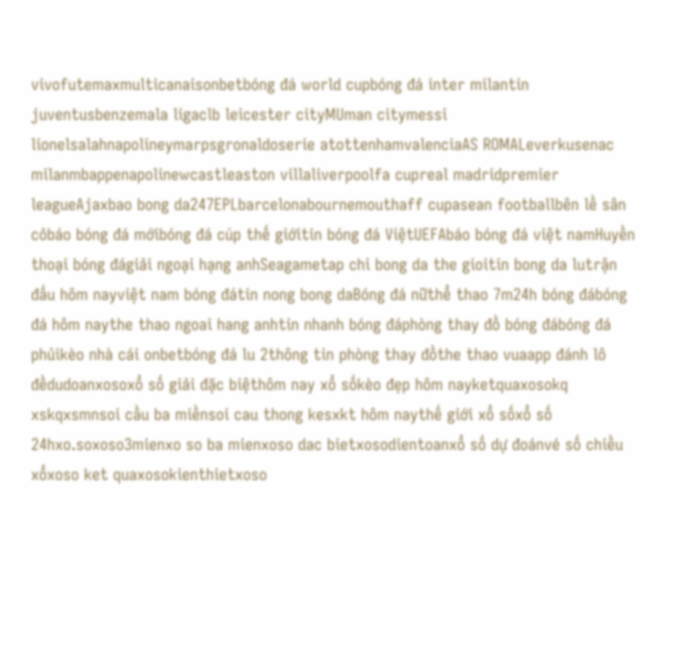vivofutemaxmulticanaisonbetbóng đá world cupbóng đá inter milantin juventusbenzemala ligaclb leicester cityMUman citymessi lionelsalahnapolineymarpsgronaldoserie atottenhamvalenciaAS ROMALeverkusenac milanmbappenapolinewcastleaston villaliverpoolfa cupreal madridpremier leagueAjaxbao bong da247EPLbarcelonabournemouthaff cupasean footballbên lề sân cỏbáo bóng đá mớibóng đá cúp thế giớitin bóng đá ViệtUEFAbáo bóng đá việt namHuyền thoại bóng đágiải ngoại hạng anhSeagametap chi bong da the gioitin bong da lutrận đấu hôm nayviệt nam bóng đátin nong bong daBóng đá nữthể thao 7m24h bóng đábóng đá hôm naythe thao ngoai hang anhtin nhanh bóng đáphòng thay đồ bóng đábóng đá phủikèo nhà cái onbetbóng đá lu 2thông tin phòng thay đồthe thao vuaapp đánh lô đềdudoanxosoxổ số giải đặc biệthôm nay xổ sốkèo đẹp hôm nayketquaxosokq xskqxsmnsoi cầu ba miềnsoi cau thong kesxkt hôm naythế giới xổ sốxổ số 24hxo.soxoso3mienxo so ba mienxoso dac bietxosodientoanxổ số dự đoánvé số chiều xổxoso ket quaxosokienthietxoso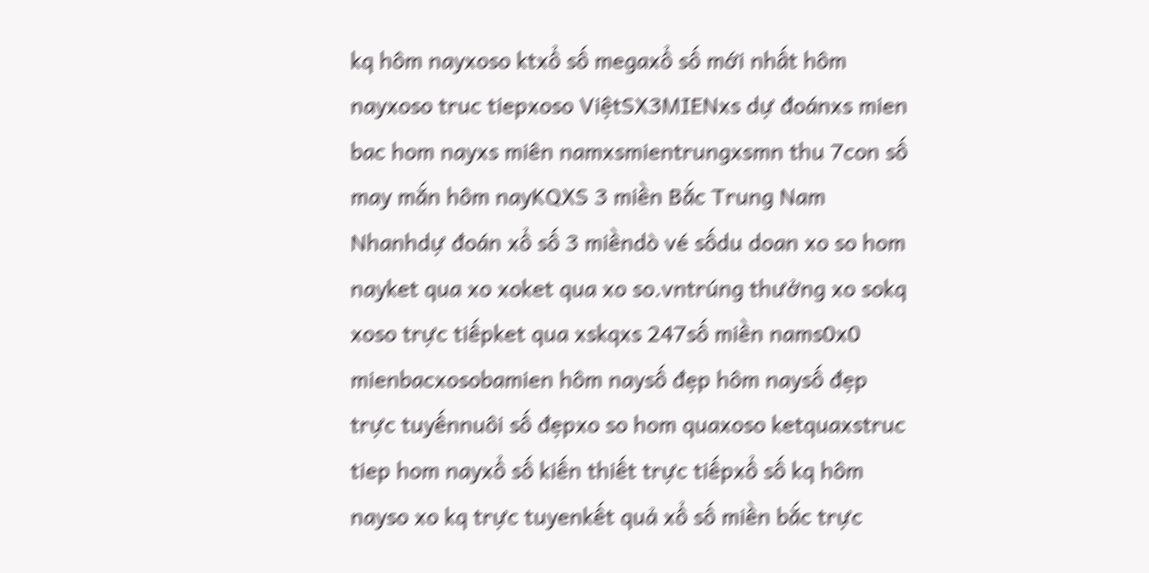kq hôm nayxoso ktxổ số megaxổ số mới nhất hôm nayxoso truc tiepxoso ViệtSX3MIENxs dự đoánxs mien bac hom nayxs miên namxsmientrungxsmn thu 7con số may mắn hôm nayKQXS 3 miền Bắc Trung Nam Nhanhdự đoán xổ số 3 miềndò vé sốdu doan xo so hom nayket qua xo xoket qua xo so.vntrúng thưởng xo sokq xoso trực tiếpket qua xskqxs 247số miền nams0x0 mienbacxosobamien hôm naysố đẹp hôm naysố đẹp trực tuyếnnuôi số đẹpxo so hom quaxoso ketquaxstruc tiep hom nayxổ số kiến thiết trực tiếpxổ số kq hôm nayso xo kq trực tuyenkết quả xổ số miền bắc trực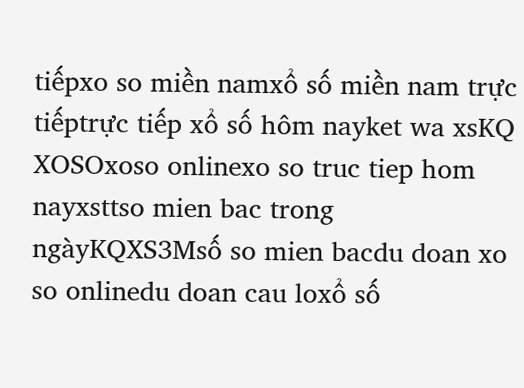tiếpxo so miền namxổ số miền nam trực tiếptrực tiếp xổ số hôm nayket wa xsKQ XOSOxoso onlinexo so truc tiep hom nayxsttso mien bac trong ngàyKQXS3Msố so mien bacdu doan xo so onlinedu doan cau loxổ số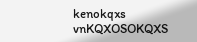kenokqxs vnKQXOSOKQXS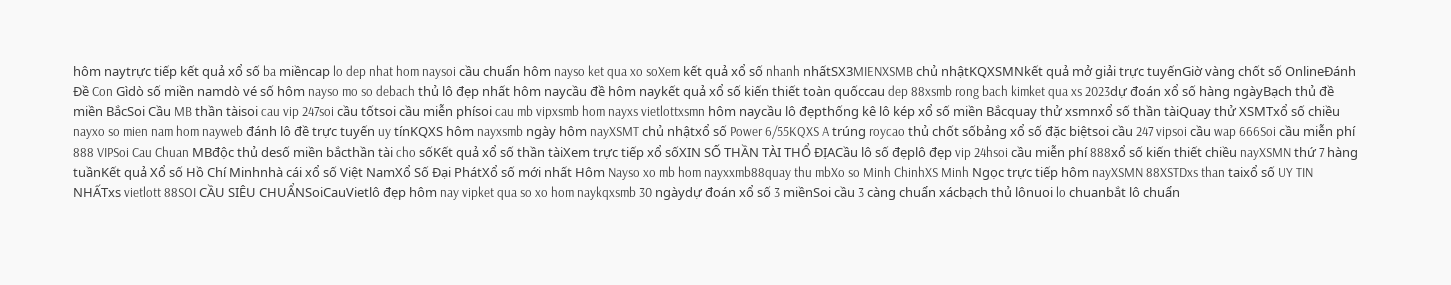hôm naytrực tiếp kết quả xổ số ba miềncap lo dep nhat hom naysoi cầu chuẩn hôm nayso ket qua xo soXem kết quả xổ số nhanh nhấtSX3MIENXSMB chủ nhậtKQXSMNkết quả mở giải trực tuyếnGiờ vàng chốt số OnlineĐánh Đề Con Gìdò số miền namdò vé số hôm nayso mo so debach thủ lô đẹp nhất hôm naycầu đề hôm naykết quả xổ số kiến thiết toàn quốccau dep 88xsmb rong bach kimket qua xs 2023dự đoán xổ số hàng ngàyBạch thủ đề miền BắcSoi Cầu MB thần tàisoi cau vip 247soi cầu tốtsoi cầu miễn phísoi cau mb vipxsmb hom nayxs vietlottxsmn hôm naycầu lô đẹpthống kê lô kép xổ số miền Bắcquay thử xsmnxổ số thần tàiQuay thử XSMTxổ số chiều nayxo so mien nam hom nayweb đánh lô đề trực tuyến uy tínKQXS hôm nayxsmb ngày hôm nayXSMT chủ nhậtxổ số Power 6/55KQXS A trúng roycao thủ chốt sốbảng xổ số đặc biệtsoi cầu 247 vipsoi cầu wap 666Soi cầu miễn phí 888 VIPSoi Cau Chuan MBđộc thủ desố miền bắcthần tài cho sốKết quả xổ số thần tàiXem trực tiếp xổ sốXIN SỐ THẦN TÀI THỔ ĐỊACầu lô số đẹplô đẹp vip 24hsoi cầu miễn phí 888xổ số kiến thiết chiều nayXSMN thứ 7 hàng tuầnKết quả Xổ số Hồ Chí Minhnhà cái xổ số Việt NamXổ Số Đại PhátXổ số mới nhất Hôm Nayso xo mb hom nayxxmb88quay thu mbXo so Minh ChinhXS Minh Ngọc trực tiếp hôm nayXSMN 88XSTDxs than taixổ số UY TIN NHẤTxs vietlott 88SOI CẦU SIÊU CHUẨNSoiCauVietlô đẹp hôm nay vipket qua so xo hom naykqxsmb 30 ngàydự đoán xổ số 3 miềnSoi cầu 3 càng chuẩn xácbạch thủ lônuoi lo chuanbắt lô chuẩn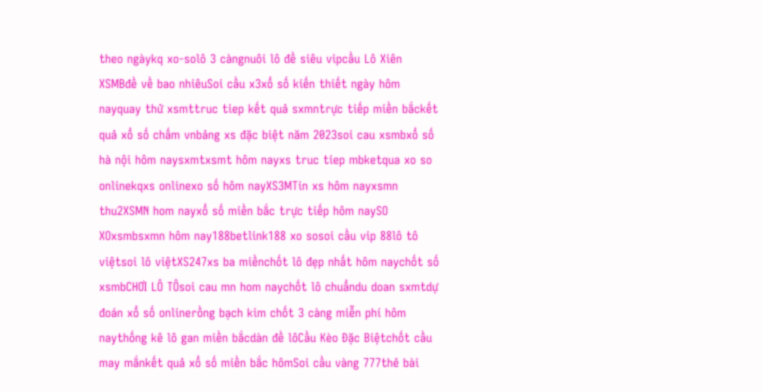theo ngàykq xo-solô 3 càngnuôi lô đề siêu vipcầu Lô Xiên XSMBđề về bao nhiêuSoi cầu x3xổ số kiến thiết ngày hôm nayquay thử xsmttruc tiep kết quả sxmntrực tiếp miền bắckết quả xổ số chấm vnbảng xs đặc biệt năm 2023soi cau xsmbxổ số hà nội hôm naysxmtxsmt hôm nayxs truc tiep mbketqua xo so onlinekqxs onlinexo số hôm nayXS3MTin xs hôm nayxsmn thu2XSMN hom nayxổ số miền bắc trực tiếp hôm naySO XOxsmbsxmn hôm nay188betlink188 xo sosoi cầu vip 88lô tô việtsoi lô việtXS247xs ba miềnchốt lô đẹp nhất hôm naychốt số xsmbCHƠI LÔ TÔsoi cau mn hom naychốt lô chuẩndu doan sxmtdự đoán xổ số onlinerồng bạch kim chốt 3 càng miễn phí hôm naythống kê lô gan miền bắcdàn đề lôCầu Kèo Đặc Biệtchốt cầu may mắnkết quả xổ số miền bắc hômSoi cầu vàng 777thẻ bài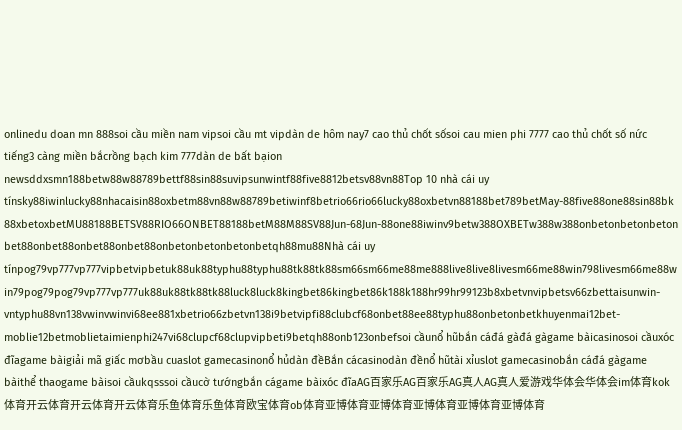onlinedu doan mn 888soi cầu miền nam vipsoi cầu mt vipdàn de hôm nay7 cao thủ chốt sốsoi cau mien phi 7777 cao thủ chốt số nức tiếng3 càng miền bắcrồng bạch kim 777dàn de bất bạion newsddxsmn188betw88w88789bettf88sin88suvipsunwintf88five8812betsv88vn88Top 10 nhà cái uy tínsky88iwinlucky88nhacaisin88oxbetm88vn88w88789betiwinf8betrio66rio66lucky88oxbetvn88188bet789betMay-88five88one88sin88bk88xbetoxbetMU88188BETSV88RIO66ONBET88188betM88M88SV88Jun-68Jun-88one88iwinv9betw388OXBETw388w388onbetonbetonbetonbet88onbet88onbet88onbet88onbetonbetonbetonbetqh88mu88Nhà cái uy tínpog79vp777vp777vipbetvipbetuk88uk88typhu88typhu88tk88tk88sm66sm66me88me888live8live8livesm66me88win798livesm66me88win79pog79pog79vp777vp777uk88uk88tk88tk88luck8luck8kingbet86kingbet86k188k188hr99hr99123b8xbetvnvipbetsv66zbettaisunwin-vntyphu88vn138vwinvwinvi68ee881xbetrio66zbetvn138i9betvipfi88clubcf68onbet88ee88typhu88onbetonbetkhuyenmai12bet-moblie12betmoblietaimienphi247vi68clupcf68clupvipbeti9betqh88onb123onbefsoi cầunổ hũbắn cáđá gàđá gàgame bàicasinosoi cầuxóc đĩagame bàigiải mã giấc mơbầu cuaslot gamecasinonổ hủdàn đềBắn cácasinodàn đềnổ hũtài xỉuslot gamecasinobắn cáđá gàgame bàithể thaogame bàisoi cầukqsssoi cầucờ tướngbắn cágame bàixóc đĩaAG百家乐AG百家乐AG真人AG真人爱游戏华体会华体会im体育kok体育开云体育开云体育开云体育乐鱼体育乐鱼体育欧宝体育ob体育亚博体育亚博体育亚博体育亚博体育亚博体育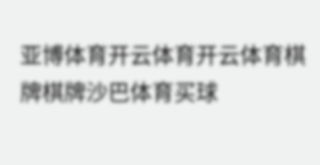亚博体育开云体育开云体育棋牌棋牌沙巴体育买球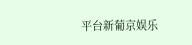平台新葡京娱乐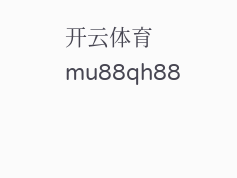开云体育mu88qh88